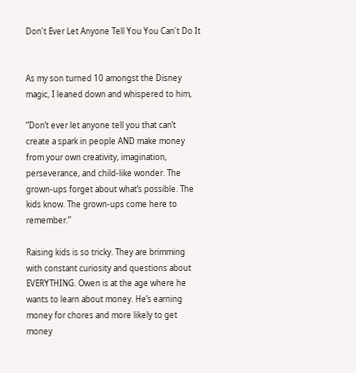Don't Ever Let Anyone Tell You You Can't Do It


As my son turned 10 amongst the Disney magic, I leaned down and whispered to him,

“Don’t ever let anyone tell you that can’t create a spark in people AND make money from your own creativity, imagination, perseverance, and child-like wonder. The grown-ups forget about what’s possible. The kids know. The grown-ups come here to remember.”

Raising kids is so tricky. They are brimming with constant curiosity and questions about EVERYTHING. Owen is at the age where he wants to learn about money. He’s earning money for chores and more likely to get money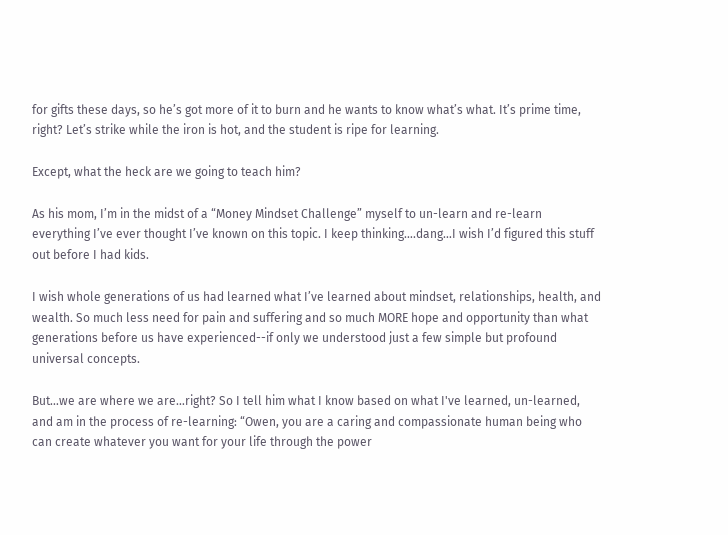for gifts these days, so he’s got more of it to burn and he wants to know what’s what. It’s prime time, right? Let’s strike while the iron is hot, and the student is ripe for learning.

Except, what the heck are we going to teach him?

As his mom, I’m in the midst of a “Money Mindset Challenge” myself to un-learn and re-learn everything I’ve ever thought I’ve known on this topic. I keep thinking….dang…I wish I’d figured this stuff out before I had kids.

I wish whole generations of us had learned what I’ve learned about mindset, relationships, health, and wealth. So much less need for pain and suffering and so much MORE hope and opportunity than what generations before us have experienced--if only we understood just a few simple but profound universal concepts.

But…we are where we are…right? So I tell him what I know based on what I've learned, un-learned, and am in the process of re-learning: “Owen, you are a caring and compassionate human being who can create whatever you want for your life through the power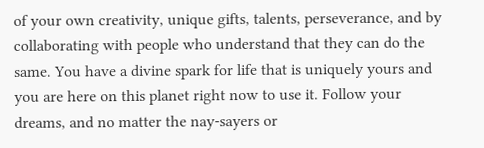of your own creativity, unique gifts, talents, perseverance, and by collaborating with people who understand that they can do the same. You have a divine spark for life that is uniquely yours and you are here on this planet right now to use it. Follow your dreams, and no matter the nay-sayers or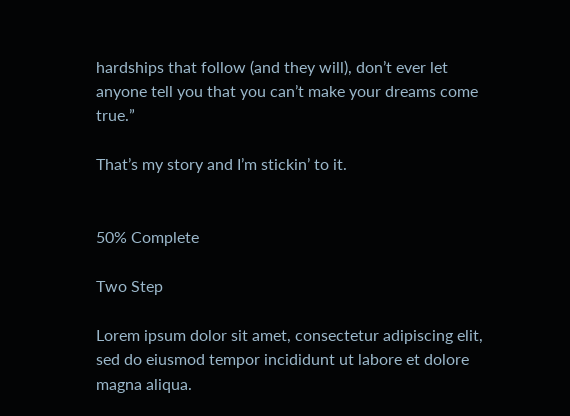hardships that follow (and they will), don’t ever let anyone tell you that you can’t make your dreams come true.”

That’s my story and I’m stickin’ to it.


50% Complete

Two Step

Lorem ipsum dolor sit amet, consectetur adipiscing elit, sed do eiusmod tempor incididunt ut labore et dolore magna aliqua.